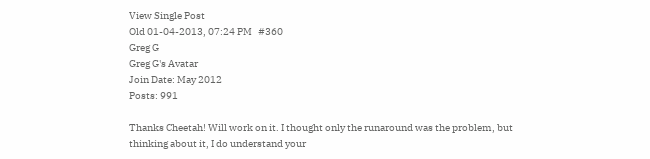View Single Post
Old 01-04-2013, 07:24 PM   #360
Greg G
Greg G's Avatar
Join Date: May 2012
Posts: 991

Thanks Cheetah! Will work on it. I thought only the runaround was the problem, but thinking about it, I do understand your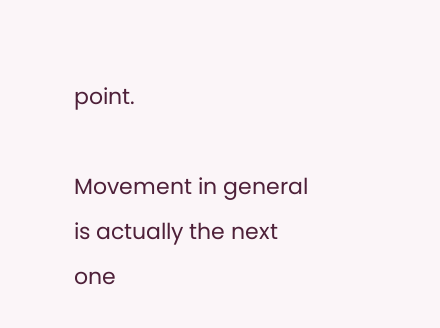point.

Movement in general is actually the next one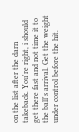on the list after the darn takeback. You're right, i should get there fast and not time it to the ball's arrival. Get the weight under control before the hit.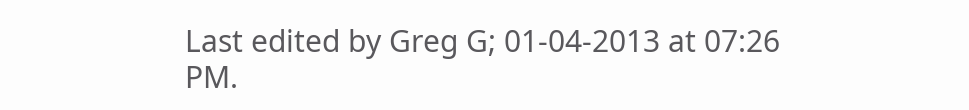Last edited by Greg G; 01-04-2013 at 07:26 PM.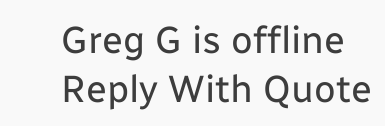Greg G is offline   Reply With Quote